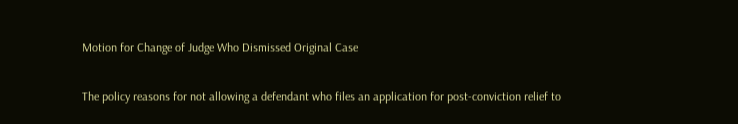Motion for Change of Judge Who Dismissed Original Case

The policy reasons for not allowing a defendant who files an application for post-conviction relief to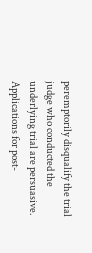peremptorily disqualify the trial judge who conducted the underlying trial are persuasive. Applications for post-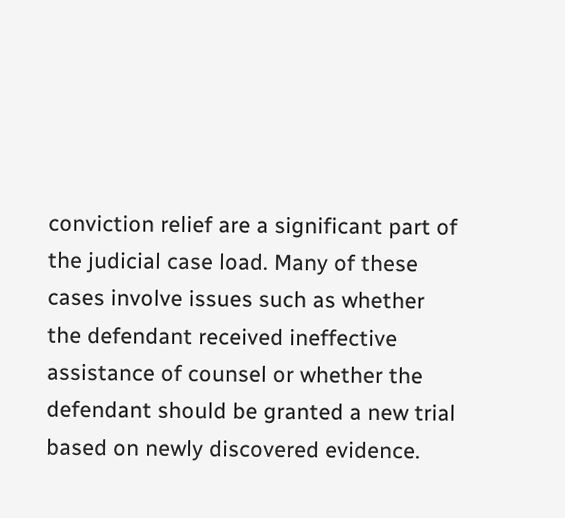conviction relief are a significant part of the judicial case load. Many of these cases involve issues such as whether the defendant received ineffective assistance of counsel or whether the defendant should be granted a new trial based on newly discovered evidence.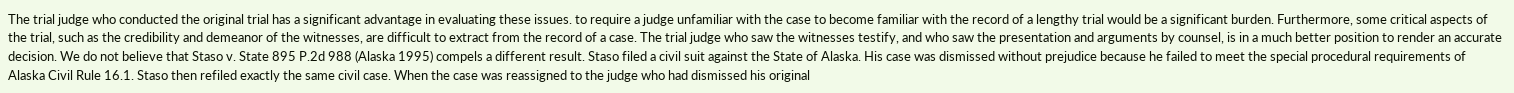The trial judge who conducted the original trial has a significant advantage in evaluating these issues. to require a judge unfamiliar with the case to become familiar with the record of a lengthy trial would be a significant burden. Furthermore, some critical aspects of the trial, such as the credibility and demeanor of the witnesses, are difficult to extract from the record of a case. The trial judge who saw the witnesses testify, and who saw the presentation and arguments by counsel, is in a much better position to render an accurate decision. We do not believe that Staso v. State 895 P.2d 988 (Alaska 1995) compels a different result. Staso filed a civil suit against the State of Alaska. His case was dismissed without prejudice because he failed to meet the special procedural requirements of Alaska Civil Rule 16.1. Staso then refiled exactly the same civil case. When the case was reassigned to the judge who had dismissed his original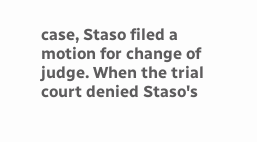case, Staso filed a motion for change of judge. When the trial court denied Staso's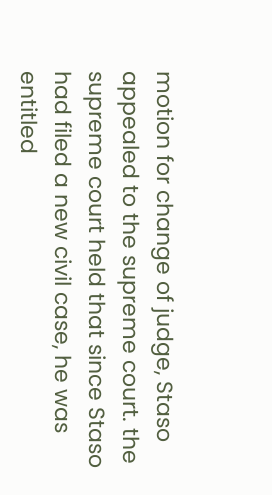motion for change of judge, Staso appealed to the supreme court. the supreme court held that since Staso had filed a new civil case, he was entitled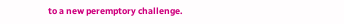to a new peremptory challenge.